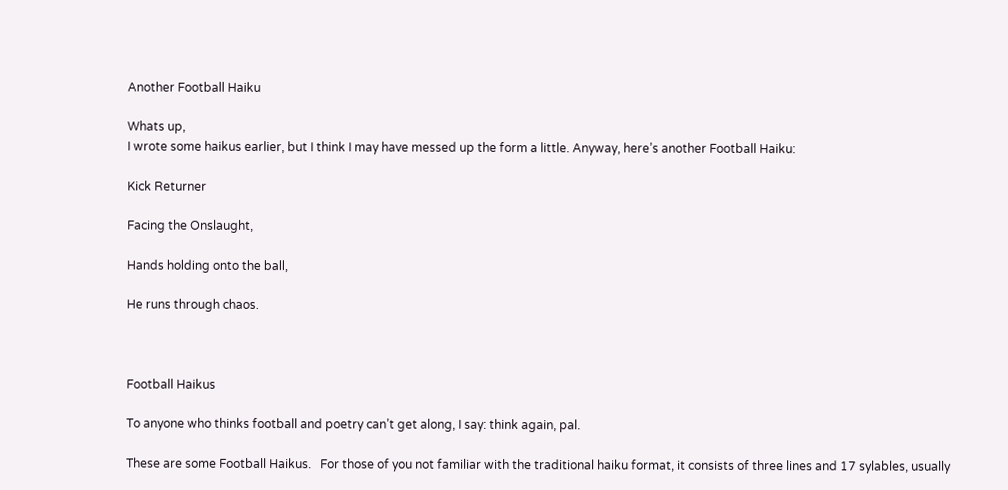Another Football Haiku

Whats up,
I wrote some haikus earlier, but I think I may have messed up the form a little. Anyway, here’s another Football Haiku:

Kick Returner

Facing the Onslaught,

Hands holding onto the ball,

He runs through chaos.



Football Haikus

To anyone who thinks football and poetry can’t get along, I say: think again, pal.

These are some Football Haikus.   For those of you not familiar with the traditional haiku format, it consists of three lines and 17 sylables, usually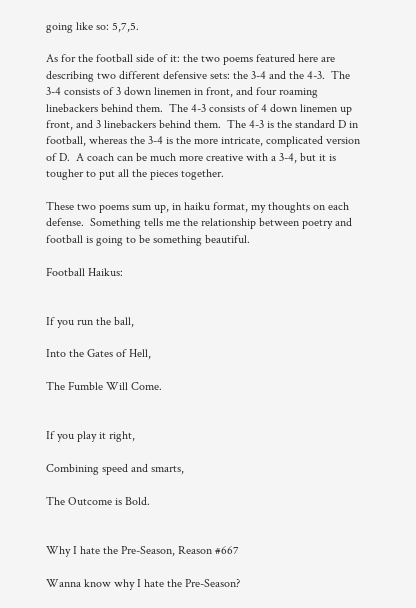going like so: 5,7,5.

As for the football side of it: the two poems featured here are describing two different defensive sets: the 3-4 and the 4-3.  The 3-4 consists of 3 down linemen in front, and four roaming linebackers behind them.  The 4-3 consists of 4 down linemen up front, and 3 linebackers behind them.  The 4-3 is the standard D in football, whereas the 3-4 is the more intricate, complicated version of D.  A coach can be much more creative with a 3-4, but it is tougher to put all the pieces together.

These two poems sum up, in haiku format, my thoughts on each defense.  Something tells me the relationship between poetry and football is going to be something beautiful.

Football Haikus:


If you run the ball,

Into the Gates of Hell,

The Fumble Will Come.


If you play it right,

Combining speed and smarts,

The Outcome is Bold.


Why I hate the Pre-Season, Reason #667

Wanna know why I hate the Pre-Season?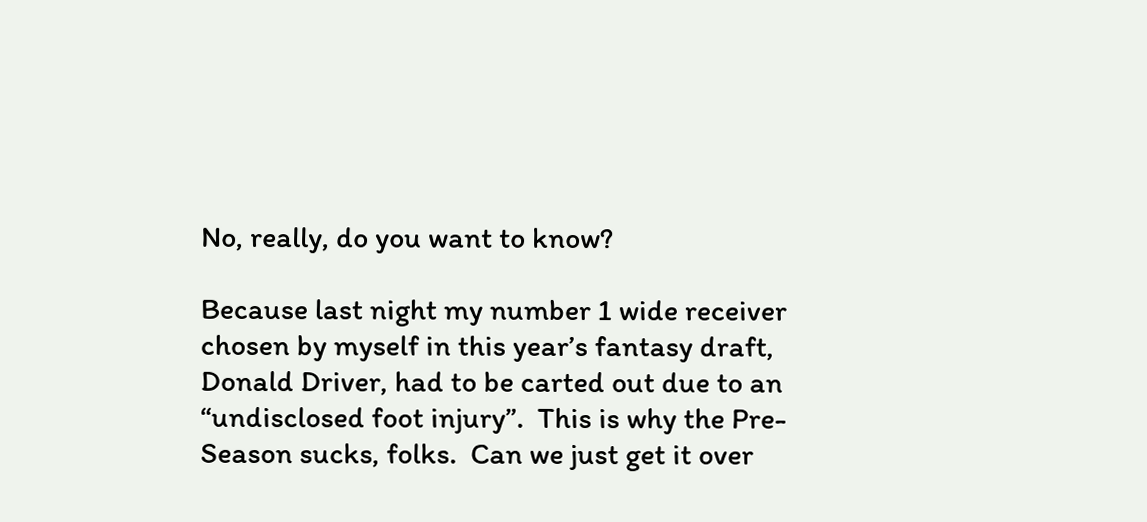No, really, do you want to know?

Because last night my number 1 wide receiver chosen by myself in this year’s fantasy draft, Donald Driver, had to be carted out due to an “undisclosed foot injury”.  This is why the Pre-Season sucks, folks.  Can we just get it over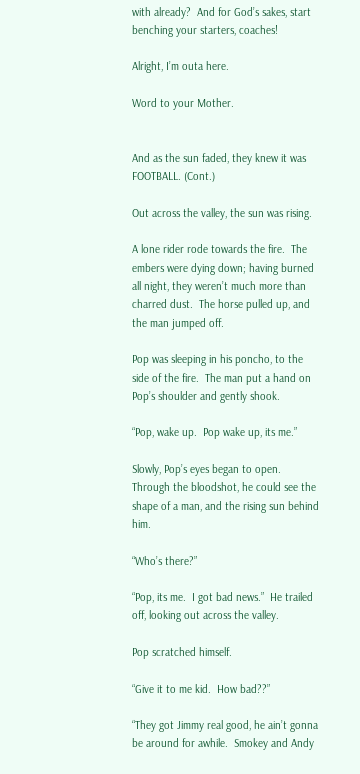with already?  And for God’s sakes, start benching your starters, coaches!

Alright, I’m outa here.

Word to your Mother.


And as the sun faded, they knew it was FOOTBALL. (Cont.)

Out across the valley, the sun was rising.

A lone rider rode towards the fire.  The embers were dying down; having burned all night, they weren’t much more than charred dust.  The horse pulled up, and the man jumped off.

Pop was sleeping in his poncho, to the side of the fire.  The man put a hand on Pop’s shoulder and gently shook.

“Pop, wake up.  Pop wake up, its me.”

Slowly, Pop’s eyes began to open.  Through the bloodshot, he could see the shape of a man, and the rising sun behind him.

“Who’s there?”

“Pop, its me.  I got bad news.”  He trailed off, looking out across the valley.

Pop scratched himself.

“Give it to me kid.  How bad??”

“They got Jimmy real good, he ain’t gonna be around for awhile.  Smokey and Andy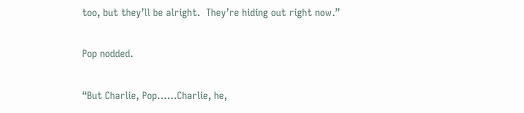too, but they’ll be alright.  They’re hiding out right now.”

Pop nodded.

“But Charlie, Pop……Charlie, he,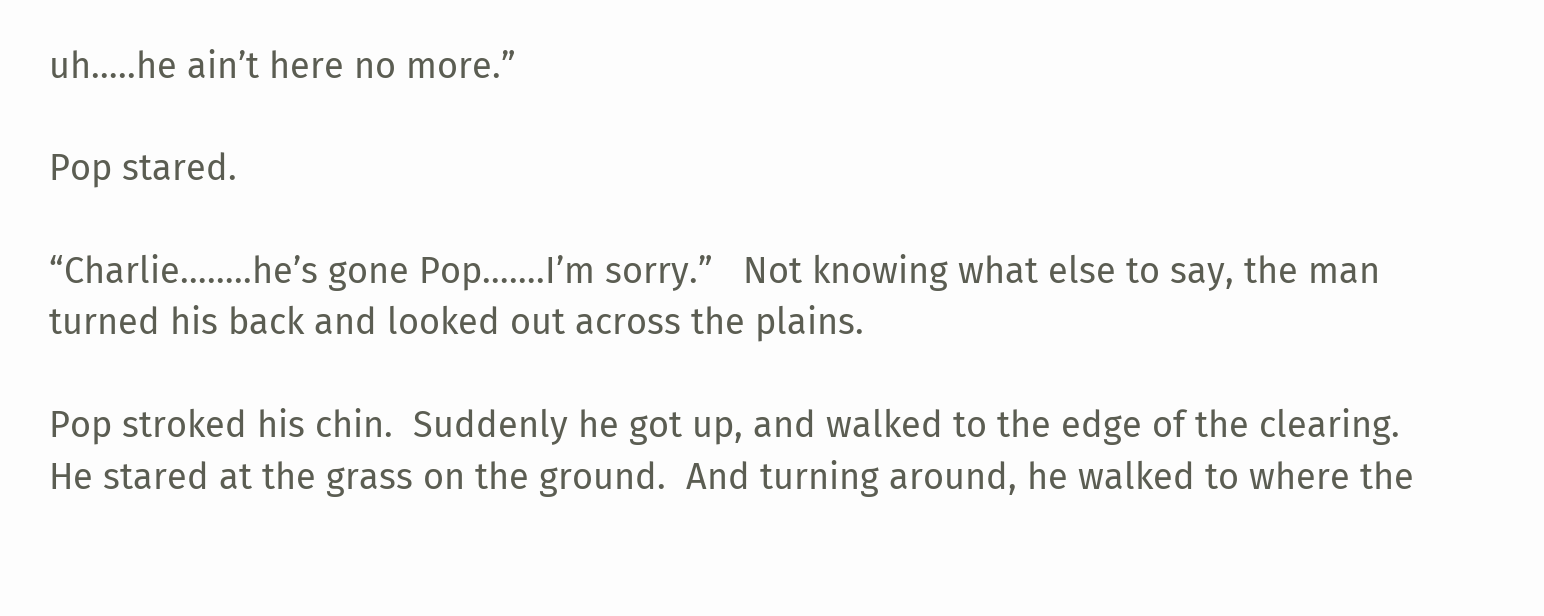uh…..he ain’t here no more.”

Pop stared.

“Charlie……..he’s gone Pop…….I’m sorry.”   Not knowing what else to say, the man turned his back and looked out across the plains.

Pop stroked his chin.  Suddenly he got up, and walked to the edge of the clearing.  He stared at the grass on the ground.  And turning around, he walked to where the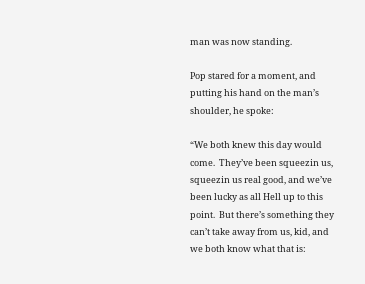man was now standing.

Pop stared for a moment, and putting his hand on the man’s shoulder, he spoke:

“We both knew this day would come.  They’ve been squeezin us, squeezin us real good, and we’ve been lucky as all Hell up to this point.  But there’s something they can’t take away from us, kid, and we both know what that is: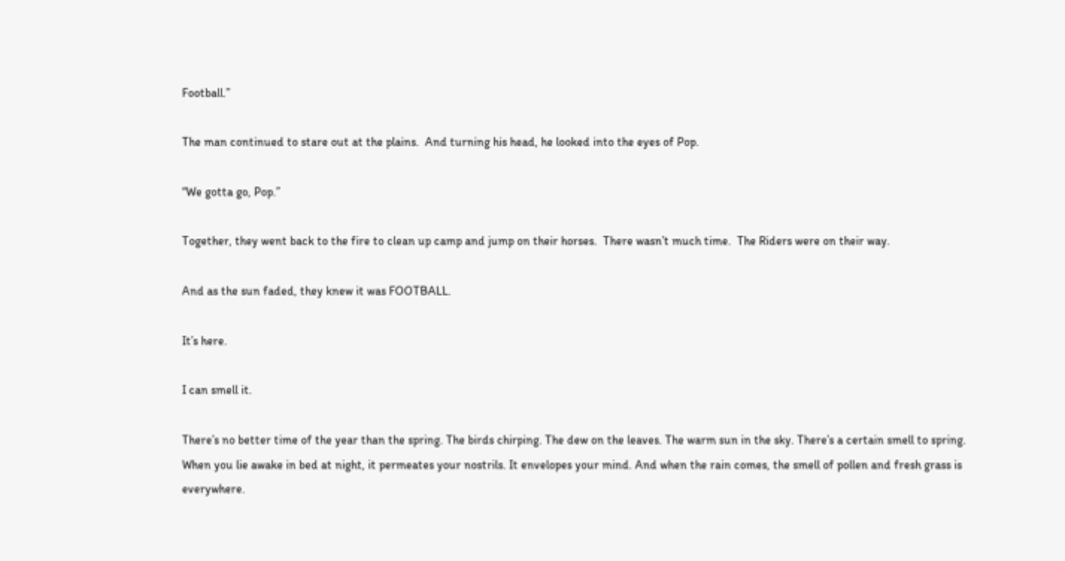Football.”

The man continued to stare out at the plains.  And turning his head, he looked into the eyes of Pop.

“We gotta go, Pop.”

Together, they went back to the fire to clean up camp and jump on their horses.  There wasn’t much time.  The Riders were on their way.

And as the sun faded, they knew it was FOOTBALL.

It’s here.

I can smell it.

There’s no better time of the year than the spring. The birds chirping. The dew on the leaves. The warm sun in the sky. There’s a certain smell to spring. When you lie awake in bed at night, it permeates your nostrils. It envelopes your mind. And when the rain comes, the smell of pollen and fresh grass is everywhere.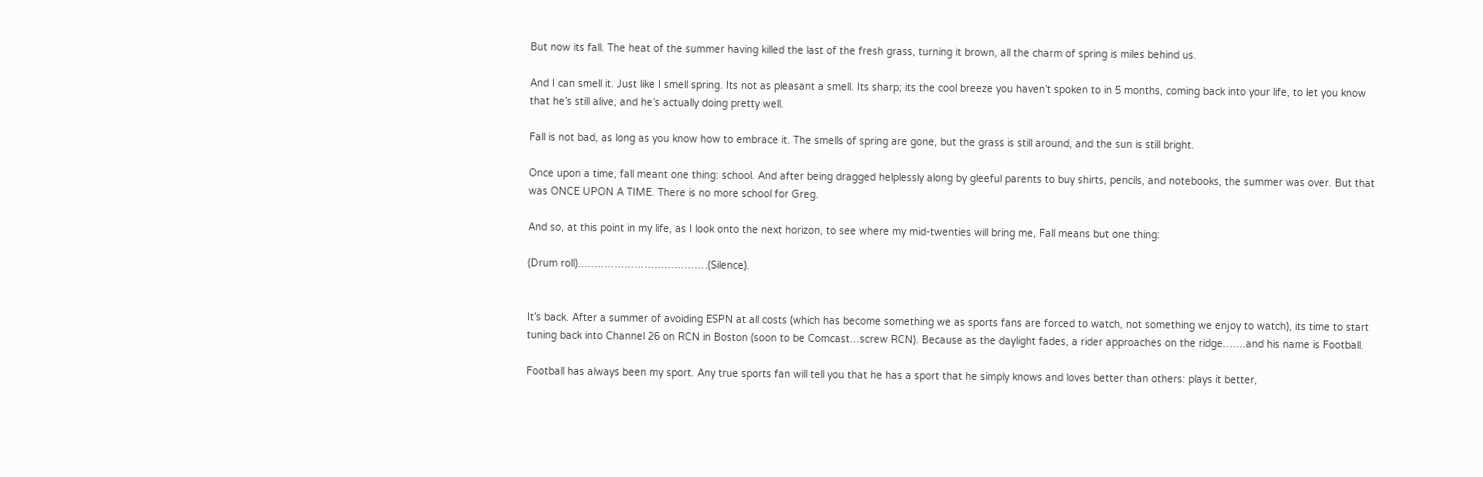But now its fall. The heat of the summer having killed the last of the fresh grass, turning it brown, all the charm of spring is miles behind us.

And I can smell it. Just like I smell spring. Its not as pleasant a smell. Its sharp; its the cool breeze you haven’t spoken to in 5 months, coming back into your life, to let you know that he’s still alive, and he’s actually doing pretty well.

Fall is not bad, as long as you know how to embrace it. The smells of spring are gone, but the grass is still around, and the sun is still bright.

Once upon a time, fall meant one thing: school. And after being dragged helplessly along by gleeful parents to buy shirts, pencils, and notebooks, the summer was over. But that was ONCE UPON A TIME. There is no more school for Greg.

And so, at this point in my life, as I look onto the next horizon, to see where my mid-twenties will bring me, Fall means but one thing:

(Drum roll)…………………………………(Silence).


It’s back. After a summer of avoiding ESPN at all costs (which has become something we as sports fans are forced to watch, not something we enjoy to watch), its time to start tuning back into Channel 26 on RCN in Boston (soon to be Comcast…screw RCN). Because as the daylight fades, a rider approaches on the ridge…….and his name is Football.

Football has always been my sport. Any true sports fan will tell you that he has a sport that he simply knows and loves better than others: plays it better,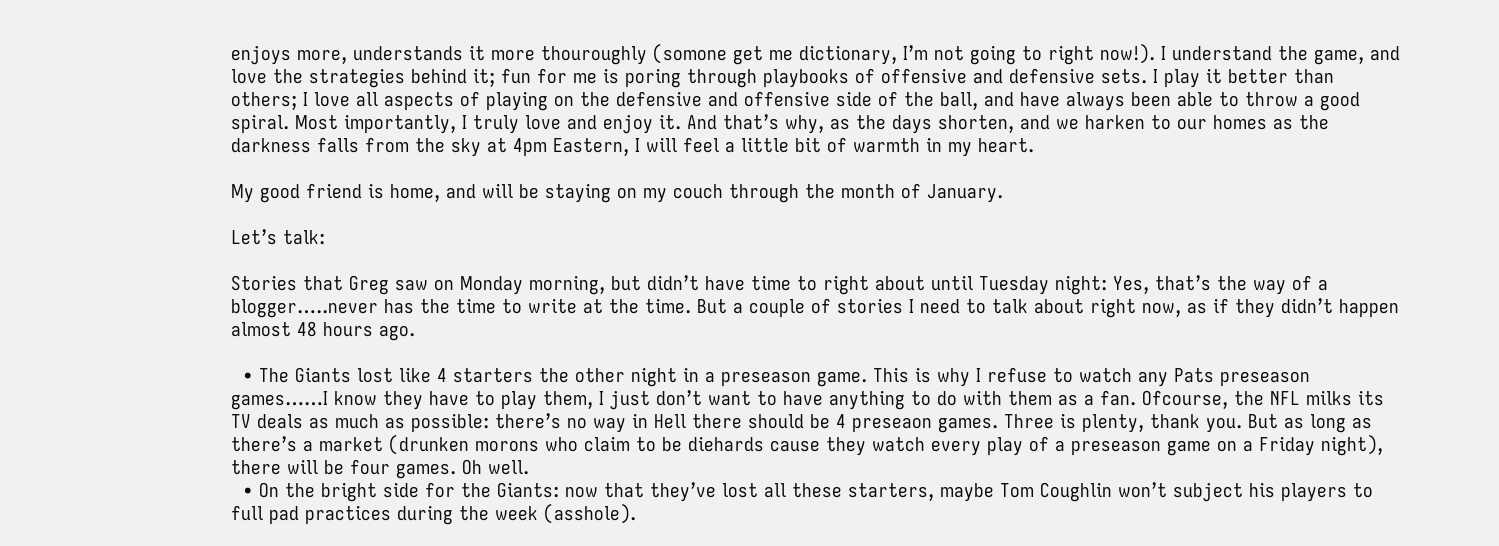enjoys more, understands it more thouroughly (somone get me dictionary, I’m not going to right now!). I understand the game, and love the strategies behind it; fun for me is poring through playbooks of offensive and defensive sets. I play it better than others; I love all aspects of playing on the defensive and offensive side of the ball, and have always been able to throw a good spiral. Most importantly, I truly love and enjoy it. And that’s why, as the days shorten, and we harken to our homes as the darkness falls from the sky at 4pm Eastern, I will feel a little bit of warmth in my heart.

My good friend is home, and will be staying on my couch through the month of January.

Let’s talk:

Stories that Greg saw on Monday morning, but didn’t have time to right about until Tuesday night: Yes, that’s the way of a blogger…..never has the time to write at the time. But a couple of stories I need to talk about right now, as if they didn’t happen almost 48 hours ago.

  • The Giants lost like 4 starters the other night in a preseason game. This is why I refuse to watch any Pats preseason games……I know they have to play them, I just don’t want to have anything to do with them as a fan. Ofcourse, the NFL milks its TV deals as much as possible: there’s no way in Hell there should be 4 preseaon games. Three is plenty, thank you. But as long as there’s a market (drunken morons who claim to be diehards cause they watch every play of a preseason game on a Friday night), there will be four games. Oh well.
  • On the bright side for the Giants: now that they’ve lost all these starters, maybe Tom Coughlin won’t subject his players to full pad practices during the week (asshole).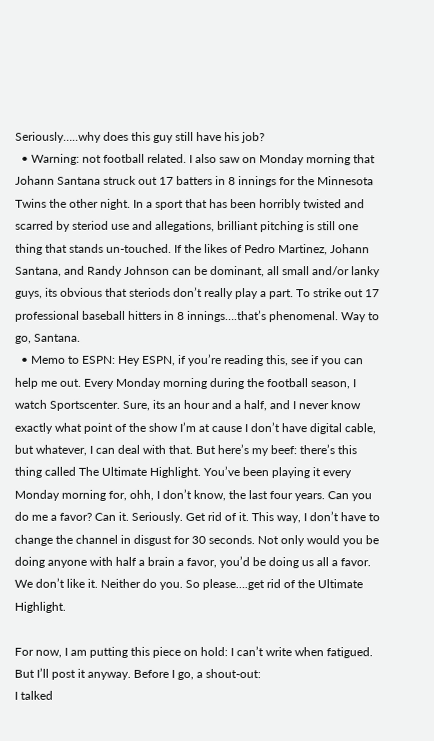Seriously…..why does this guy still have his job?
  • Warning: not football related. I also saw on Monday morning that Johann Santana struck out 17 batters in 8 innings for the Minnesota Twins the other night. In a sport that has been horribly twisted and scarred by steriod use and allegations, brilliant pitching is still one thing that stands un-touched. If the likes of Pedro Martinez, Johann Santana, and Randy Johnson can be dominant, all small and/or lanky guys, its obvious that steriods don’t really play a part. To strike out 17 professional baseball hitters in 8 innings….that’s phenomenal. Way to go, Santana.
  • Memo to ESPN: Hey ESPN, if you’re reading this, see if you can help me out. Every Monday morning during the football season, I watch Sportscenter. Sure, its an hour and a half, and I never know exactly what point of the show I’m at cause I don’t have digital cable, but whatever, I can deal with that. But here’s my beef: there’s this thing called The Ultimate Highlight. You’ve been playing it every Monday morning for, ohh, I don’t know, the last four years. Can you do me a favor? Can it. Seriously. Get rid of it. This way, I don’t have to change the channel in disgust for 30 seconds. Not only would you be doing anyone with half a brain a favor, you’d be doing us all a favor. We don’t like it. Neither do you. So please….get rid of the Ultimate Highlight.

For now, I am putting this piece on hold: I can’t write when fatigued. But I’ll post it anyway. Before I go, a shout-out:
I talked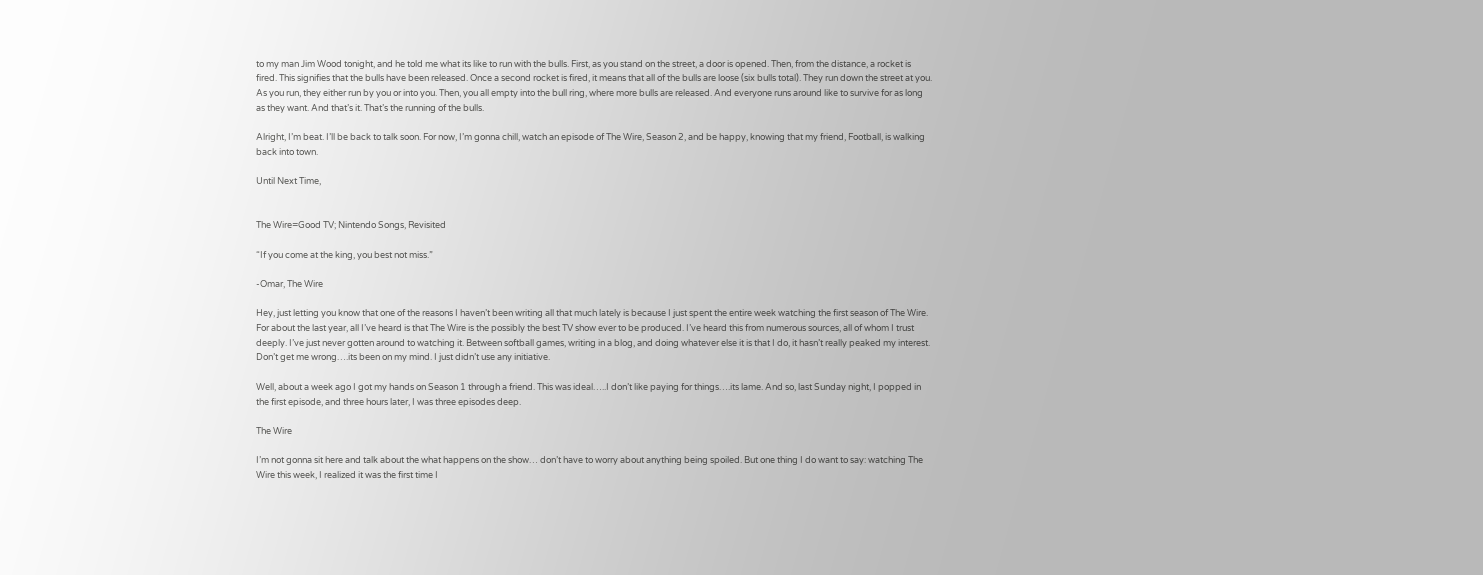to my man Jim Wood tonight, and he told me what its like to run with the bulls. First, as you stand on the street, a door is opened. Then, from the distance, a rocket is fired. This signifies that the bulls have been released. Once a second rocket is fired, it means that all of the bulls are loose (six bulls total). They run down the street at you. As you run, they either run by you or into you. Then, you all empty into the bull ring, where more bulls are released. And everyone runs around like to survive for as long as they want. And that’s it. That’s the running of the bulls.

Alright, I’m beat. I’ll be back to talk soon. For now, I’m gonna chill, watch an episode of The Wire, Season 2, and be happy, knowing that my friend, Football, is walking back into town.

Until Next Time,


The Wire=Good TV; Nintendo Songs, Revisited

“If you come at the king, you best not miss.”

-Omar, The Wire

Hey, just letting you know that one of the reasons I haven’t been writing all that much lately is because I just spent the entire week watching the first season of The Wire. For about the last year, all I’ve heard is that The Wire is the possibly the best TV show ever to be produced. I’ve heard this from numerous sources, all of whom I trust deeply. I’ve just never gotten around to watching it. Between softball games, writing in a blog, and doing whatever else it is that I do, it hasn’t really peaked my interest. Don’t get me wrong….its been on my mind. I just didn’t use any initiative.

Well, about a week ago I got my hands on Season 1 through a friend. This was ideal…..I don’t like paying for things….its lame. And so, last Sunday night, I popped in the first episode, and three hours later, I was three episodes deep.

The Wire

I’m not gonna sit here and talk about the what happens on the show… don’t have to worry about anything being spoiled. But one thing I do want to say: watching The Wire this week, I realized it was the first time I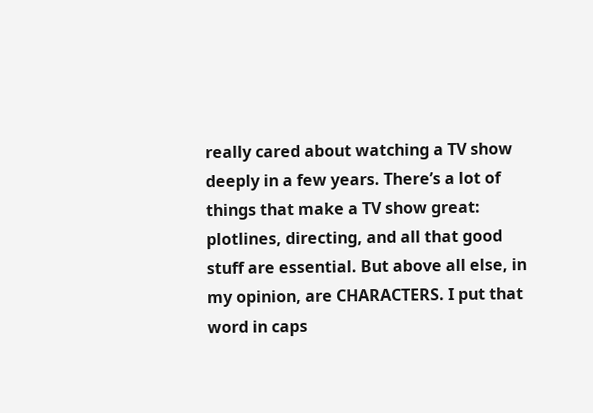really cared about watching a TV show deeply in a few years. There’s a lot of things that make a TV show great: plotlines, directing, and all that good stuff are essential. But above all else, in my opinion, are CHARACTERS. I put that word in caps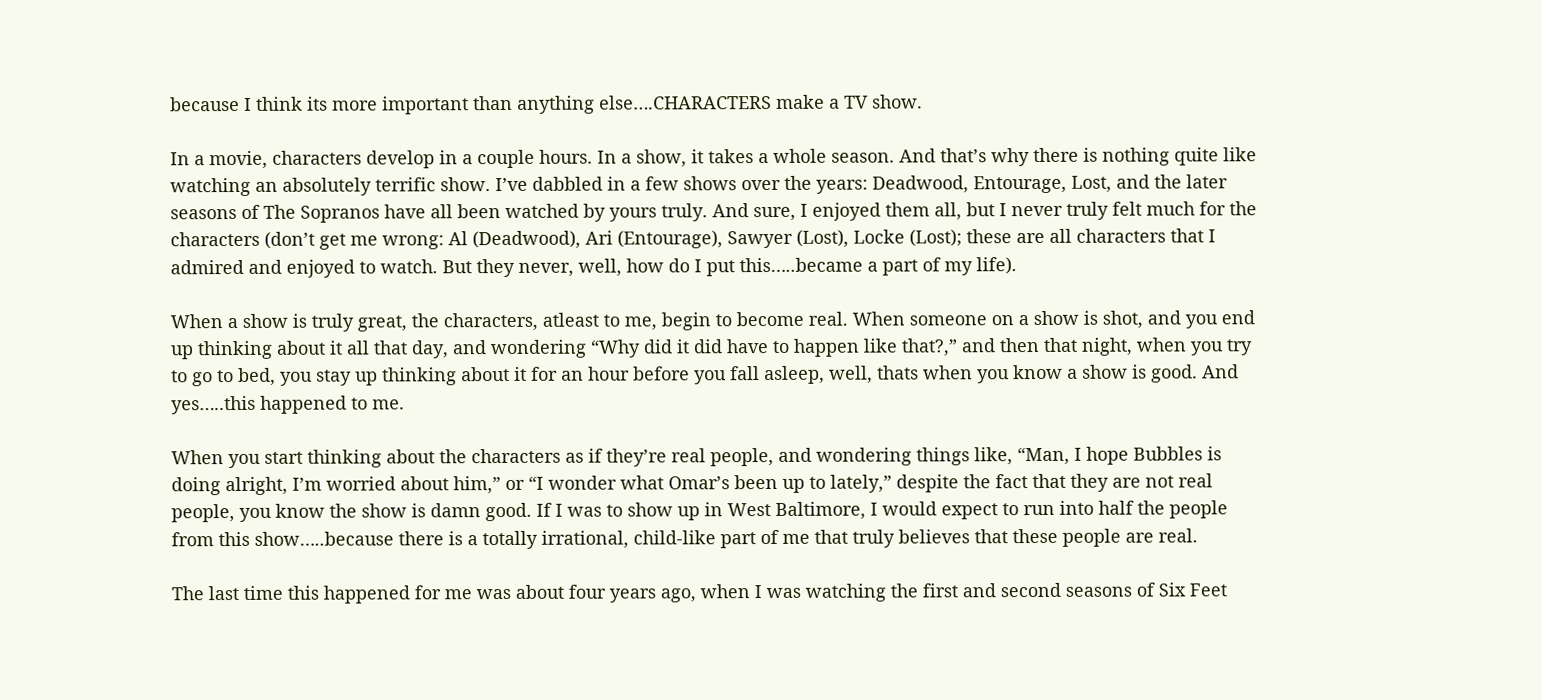because I think its more important than anything else….CHARACTERS make a TV show.

In a movie, characters develop in a couple hours. In a show, it takes a whole season. And that’s why there is nothing quite like watching an absolutely terrific show. I’ve dabbled in a few shows over the years: Deadwood, Entourage, Lost, and the later seasons of The Sopranos have all been watched by yours truly. And sure, I enjoyed them all, but I never truly felt much for the characters (don’t get me wrong: Al (Deadwood), Ari (Entourage), Sawyer (Lost), Locke (Lost); these are all characters that I admired and enjoyed to watch. But they never, well, how do I put this…..became a part of my life).

When a show is truly great, the characters, atleast to me, begin to become real. When someone on a show is shot, and you end up thinking about it all that day, and wondering “Why did it did have to happen like that?,” and then that night, when you try to go to bed, you stay up thinking about it for an hour before you fall asleep, well, thats when you know a show is good. And yes…..this happened to me.

When you start thinking about the characters as if they’re real people, and wondering things like, “Man, I hope Bubbles is doing alright, I’m worried about him,” or “I wonder what Omar’s been up to lately,” despite the fact that they are not real people, you know the show is damn good. If I was to show up in West Baltimore, I would expect to run into half the people from this show…..because there is a totally irrational, child-like part of me that truly believes that these people are real.

The last time this happened for me was about four years ago, when I was watching the first and second seasons of Six Feet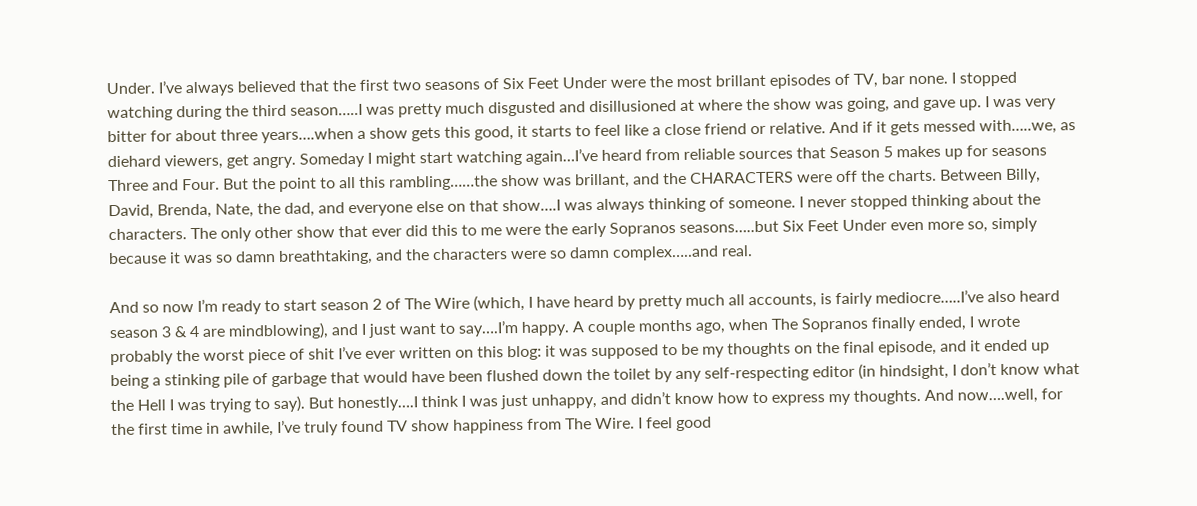Under. I’ve always believed that the first two seasons of Six Feet Under were the most brillant episodes of TV, bar none. I stopped watching during the third season…..I was pretty much disgusted and disillusioned at where the show was going, and gave up. I was very bitter for about three years….when a show gets this good, it starts to feel like a close friend or relative. And if it gets messed with…..we, as diehard viewers, get angry. Someday I might start watching again…I’ve heard from reliable sources that Season 5 makes up for seasons Three and Four. But the point to all this rambling……the show was brillant, and the CHARACTERS were off the charts. Between Billy, David, Brenda, Nate, the dad, and everyone else on that show….I was always thinking of someone. I never stopped thinking about the characters. The only other show that ever did this to me were the early Sopranos seasons…..but Six Feet Under even more so, simply because it was so damn breathtaking, and the characters were so damn complex…..and real.

And so now I’m ready to start season 2 of The Wire (which, I have heard by pretty much all accounts, is fairly mediocre…..I’ve also heard season 3 & 4 are mindblowing), and I just want to say….I’m happy. A couple months ago, when The Sopranos finally ended, I wrote probably the worst piece of shit I’ve ever written on this blog: it was supposed to be my thoughts on the final episode, and it ended up being a stinking pile of garbage that would have been flushed down the toilet by any self-respecting editor (in hindsight, I don’t know what the Hell I was trying to say). But honestly….I think I was just unhappy, and didn’t know how to express my thoughts. And now….well, for the first time in awhile, I’ve truly found TV show happiness from The Wire. I feel good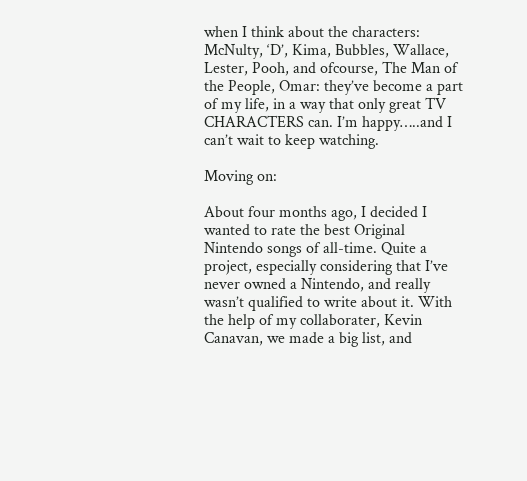when I think about the characters: McNulty, ‘D’, Kima, Bubbles, Wallace, Lester, Pooh, and ofcourse, The Man of the People, Omar: they’ve become a part of my life, in a way that only great TV CHARACTERS can. I’m happy…..and I can’t wait to keep watching.

Moving on:

About four months ago, I decided I wanted to rate the best Original Nintendo songs of all-time. Quite a project, especially considering that I’ve never owned a Nintendo, and really wasn’t qualified to write about it. With the help of my collaborater, Kevin Canavan, we made a big list, and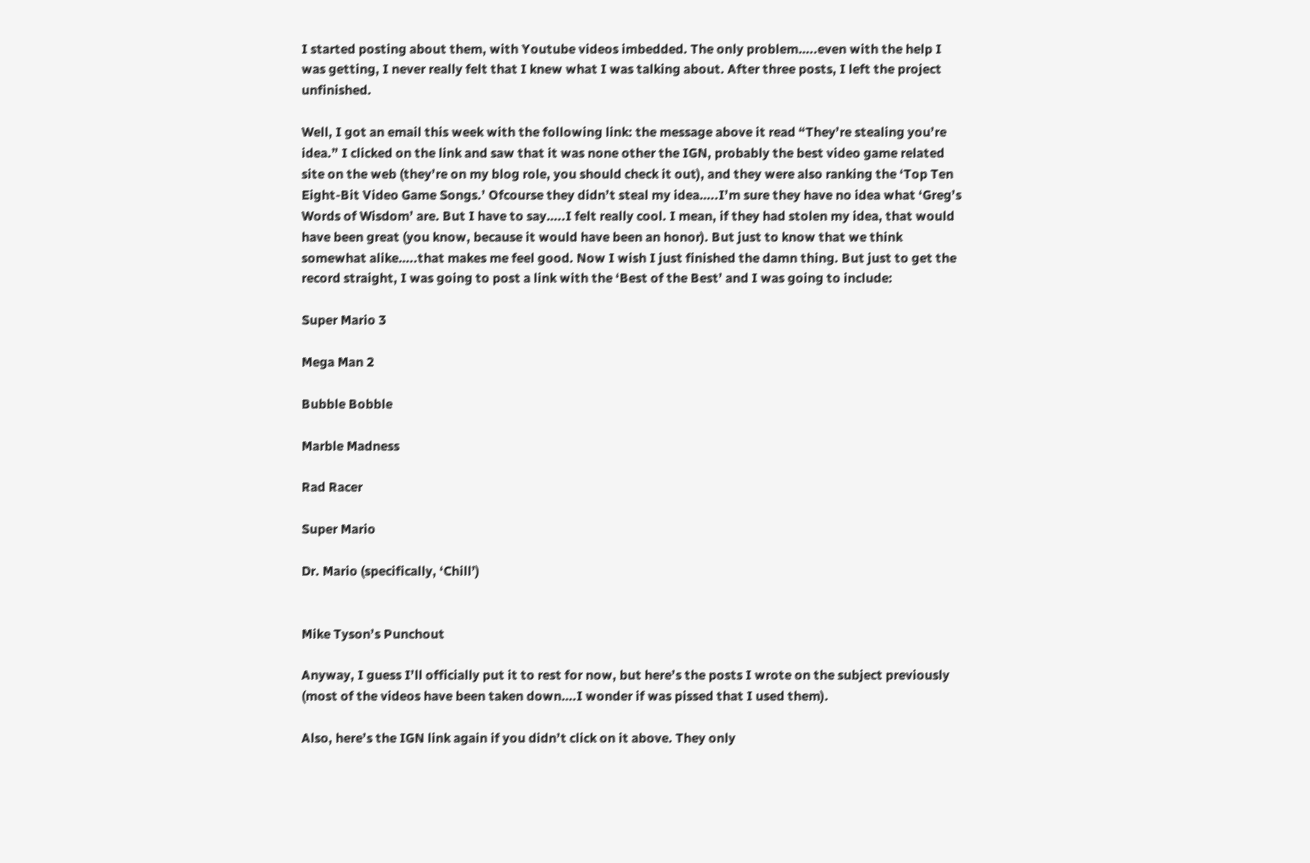I started posting about them, with Youtube videos imbedded. The only problem…..even with the help I was getting, I never really felt that I knew what I was talking about. After three posts, I left the project unfinished.

Well, I got an email this week with the following link: the message above it read “They’re stealing you’re idea.” I clicked on the link and saw that it was none other the IGN, probably the best video game related site on the web (they’re on my blog role, you should check it out), and they were also ranking the ‘Top Ten Eight-Bit Video Game Songs.’ Ofcourse they didn’t steal my idea…..I’m sure they have no idea what ‘Greg’s Words of Wisdom’ are. But I have to say…..I felt really cool. I mean, if they had stolen my idea, that would have been great (you know, because it would have been an honor). But just to know that we think somewhat alike…..that makes me feel good. Now I wish I just finished the damn thing. But just to get the record straight, I was going to post a link with the ‘Best of the Best’ and I was going to include:

Super Mario 3

Mega Man 2

Bubble Bobble

Marble Madness

Rad Racer

Super Mario

Dr. Mario (specifically, ‘Chill’)


Mike Tyson’s Punchout

Anyway, I guess I’ll officially put it to rest for now, but here’s the posts I wrote on the subject previously (most of the videos have been taken down….I wonder if was pissed that I used them).

Also, here’s the IGN link again if you didn’t click on it above. They only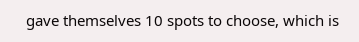gave themselves 10 spots to choose, which is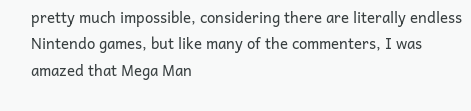pretty much impossible, considering there are literally endless Nintendo games, but like many of the commenters, I was amazed that Mega Man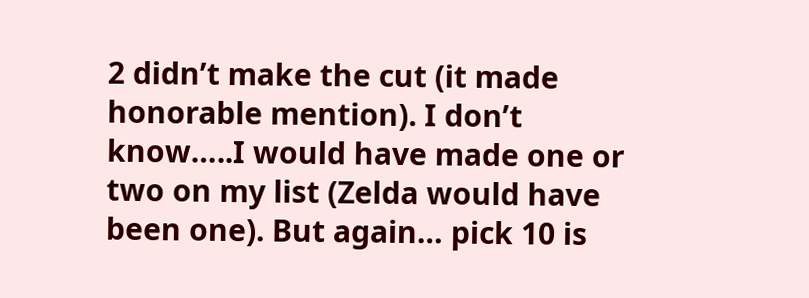2 didn’t make the cut (it made honorable mention). I don’t know…..I would have made one or two on my list (Zelda would have been one). But again… pick 10 is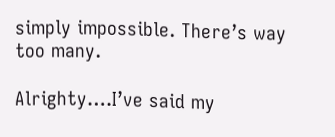simply impossible. There’s way too many.

Alrighty….I’ve said my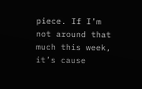piece. If I’m not around that much this week, it’s cause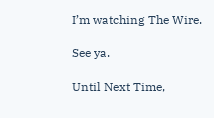I’m watching The Wire.

See ya.

Until Next Time,